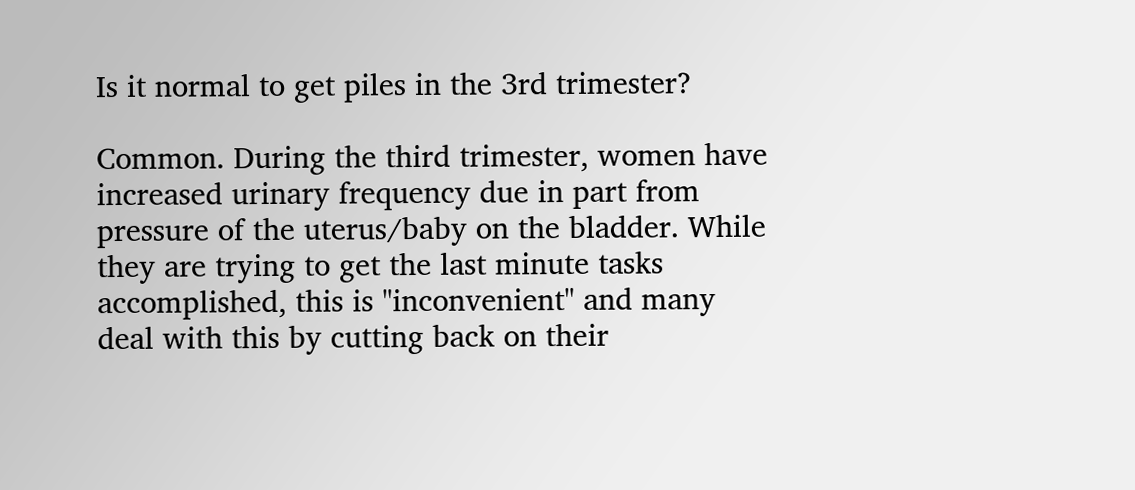Is it normal to get piles in the 3rd trimester?

Common. During the third trimester, women have increased urinary frequency due in part from pressure of the uterus/baby on the bladder. While they are trying to get the last minute tasks accomplished, this is "inconvenient" and many deal with this by cutting back on their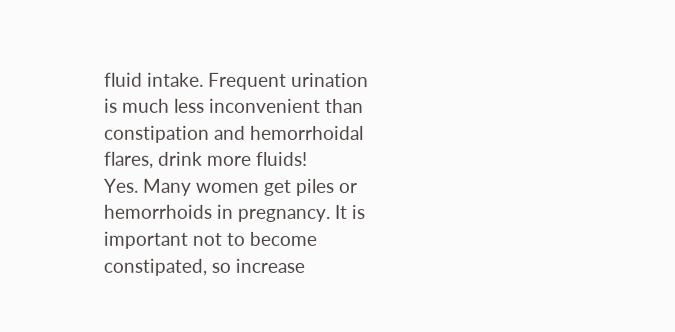fluid intake. Frequent urination is much less inconvenient than constipation and hemorrhoidal flares, drink more fluids!
Yes. Many women get piles or hemorrhoids in pregnancy. It is important not to become constipated, so increase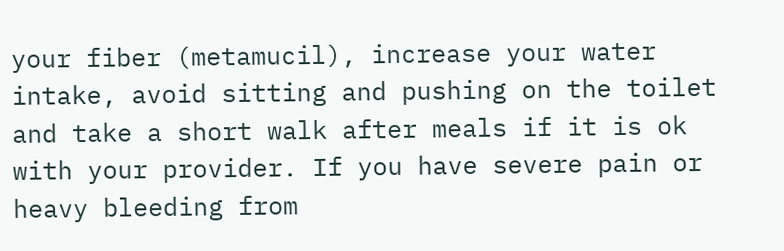your fiber (metamucil), increase your water intake, avoid sitting and pushing on the toilet and take a short walk after meals if it is ok with your provider. If you have severe pain or heavy bleeding from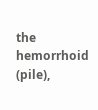the hemorrhoid (pile),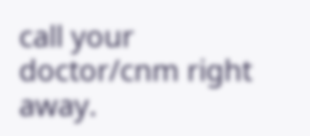call your doctor/cnm right away.